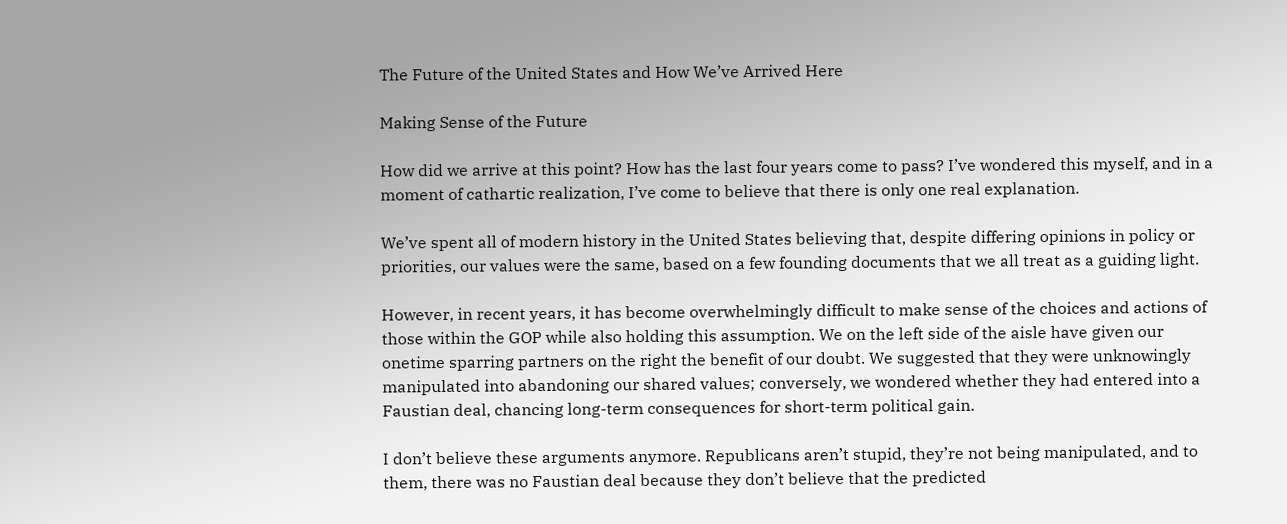The Future of the United States and How We’ve Arrived Here

Making Sense of the Future

How did we arrive at this point? How has the last four years come to pass? I’ve wondered this myself, and in a moment of cathartic realization, I’ve come to believe that there is only one real explanation.

We’ve spent all of modern history in the United States believing that, despite differing opinions in policy or priorities, our values were the same, based on a few founding documents that we all treat as a guiding light.

However, in recent years, it has become overwhelmingly difficult to make sense of the choices and actions of those within the GOP while also holding this assumption. We on the left side of the aisle have given our onetime sparring partners on the right the benefit of our doubt. We suggested that they were unknowingly manipulated into abandoning our shared values; conversely, we wondered whether they had entered into a Faustian deal, chancing long-term consequences for short-term political gain.

I don’t believe these arguments anymore. Republicans aren’t stupid, they’re not being manipulated, and to them, there was no Faustian deal because they don’t believe that the predicted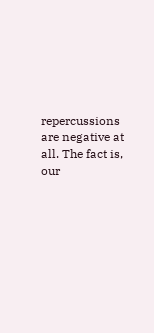repercussions are negative at all. The fact is, our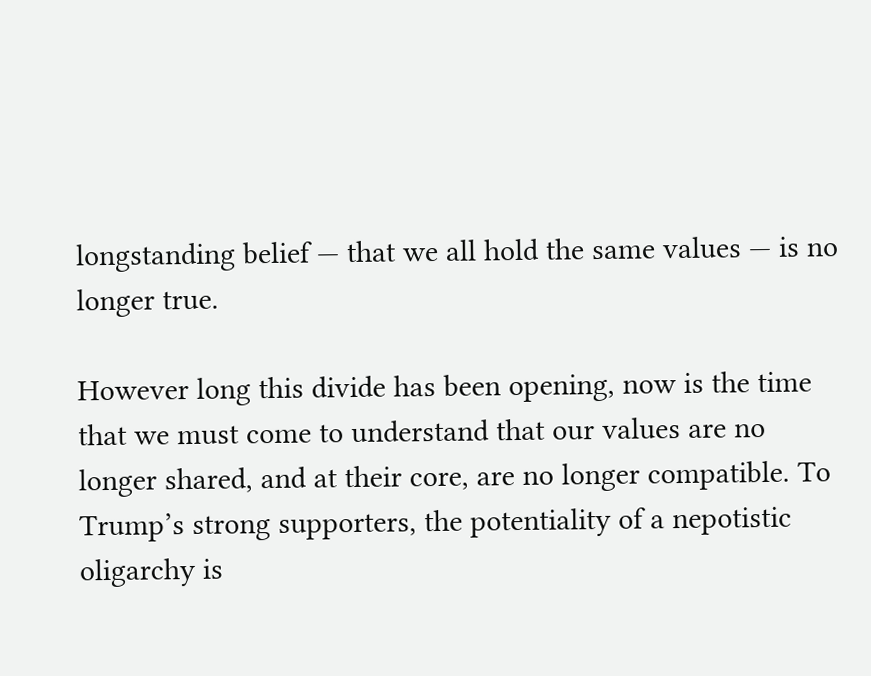longstanding belief — that we all hold the same values — is no longer true.

However long this divide has been opening, now is the time that we must come to understand that our values are no longer shared, and at their core, are no longer compatible. To Trump’s strong supporters, the potentiality of a nepotistic oligarchy is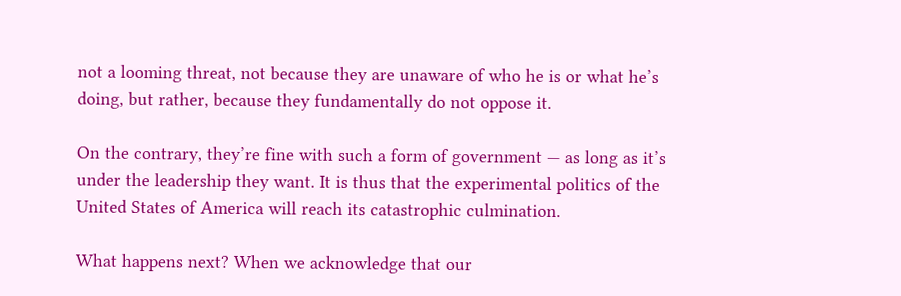not a looming threat, not because they are unaware of who he is or what he’s doing, but rather, because they fundamentally do not oppose it.

On the contrary, they’re fine with such a form of government — as long as it’s under the leadership they want. It is thus that the experimental politics of the United States of America will reach its catastrophic culmination.

What happens next? When we acknowledge that our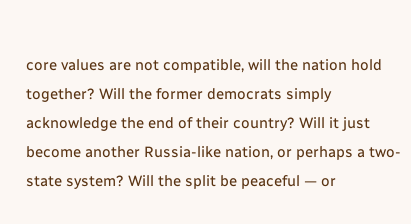core values are not compatible, will the nation hold together? Will the former democrats simply acknowledge the end of their country? Will it just become another Russia-like nation, or perhaps a two-state system? Will the split be peaceful — or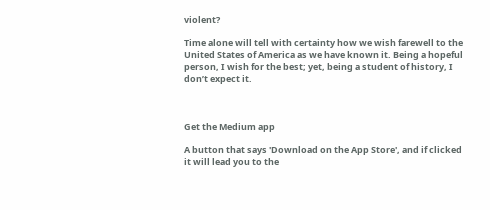violent?

Time alone will tell with certainty how we wish farewell to the United States of America as we have known it. Being a hopeful person, I wish for the best; yet, being a student of history, I don’t expect it.



Get the Medium app

A button that says 'Download on the App Store', and if clicked it will lead you to the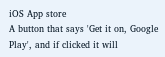iOS App store
A button that says 'Get it on, Google Play', and if clicked it will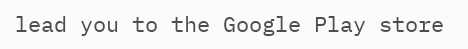lead you to the Google Play store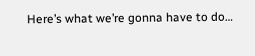Here’s what we’re gonna have to do…